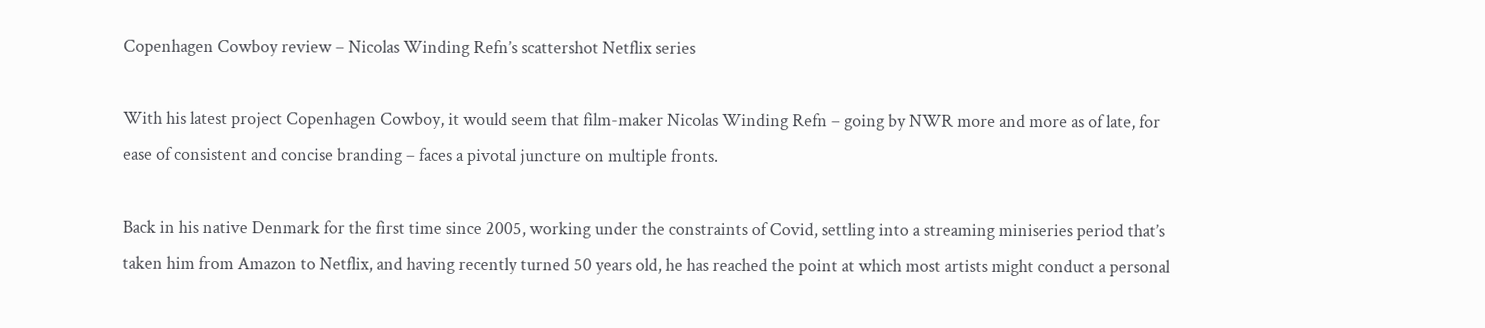Copenhagen Cowboy review – Nicolas Winding Refn’s scattershot Netflix series

With his latest project Copenhagen Cowboy, it would seem that film-maker Nicolas Winding Refn – going by NWR more and more as of late, for ease of consistent and concise branding – faces a pivotal juncture on multiple fronts.

Back in his native Denmark for the first time since 2005, working under the constraints of Covid, settling into a streaming miniseries period that’s taken him from Amazon to Netflix, and having recently turned 50 years old, he has reached the point at which most artists might conduct a personal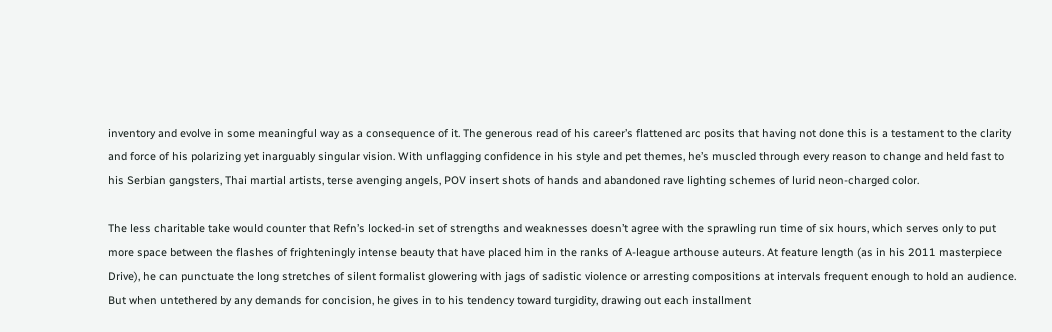inventory and evolve in some meaningful way as a consequence of it. The generous read of his career’s flattened arc posits that having not done this is a testament to the clarity and force of his polarizing yet inarguably singular vision. With unflagging confidence in his style and pet themes, he’s muscled through every reason to change and held fast to his Serbian gangsters, Thai martial artists, terse avenging angels, POV insert shots of hands and abandoned rave lighting schemes of lurid neon-charged color.

The less charitable take would counter that Refn’s locked-in set of strengths and weaknesses doesn’t agree with the sprawling run time of six hours, which serves only to put more space between the flashes of frighteningly intense beauty that have placed him in the ranks of A-league arthouse auteurs. At feature length (as in his 2011 masterpiece Drive), he can punctuate the long stretches of silent formalist glowering with jags of sadistic violence or arresting compositions at intervals frequent enough to hold an audience. But when untethered by any demands for concision, he gives in to his tendency toward turgidity, drawing out each installment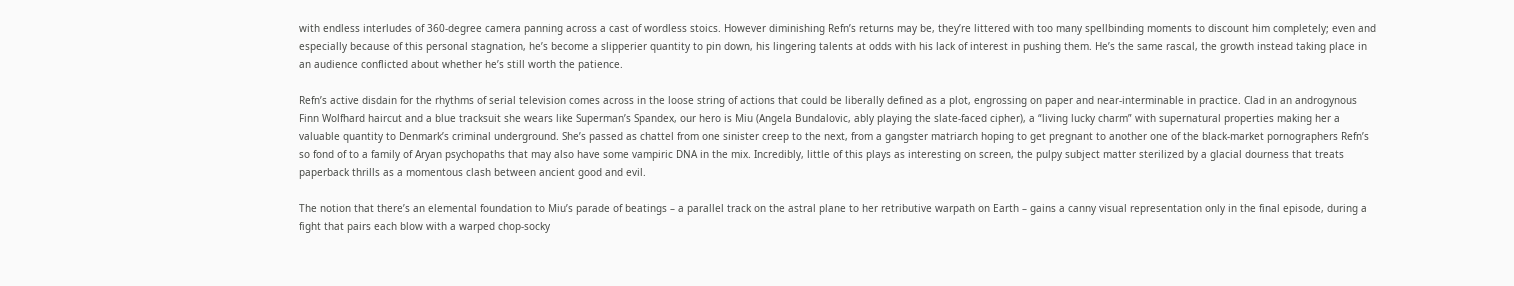with endless interludes of 360-degree camera panning across a cast of wordless stoics. However diminishing Refn’s returns may be, they’re littered with too many spellbinding moments to discount him completely; even and especially because of this personal stagnation, he’s become a slipperier quantity to pin down, his lingering talents at odds with his lack of interest in pushing them. He’s the same rascal, the growth instead taking place in an audience conflicted about whether he’s still worth the patience.

Refn’s active disdain for the rhythms of serial television comes across in the loose string of actions that could be liberally defined as a plot, engrossing on paper and near-interminable in practice. Clad in an androgynous Finn Wolfhard haircut and a blue tracksuit she wears like Superman’s Spandex, our hero is Miu (Angela Bundalovic, ably playing the slate-faced cipher), a “living lucky charm” with supernatural properties making her a valuable quantity to Denmark’s criminal underground. She’s passed as chattel from one sinister creep to the next, from a gangster matriarch hoping to get pregnant to another one of the black-market pornographers Refn’s so fond of to a family of Aryan psychopaths that may also have some vampiric DNA in the mix. Incredibly, little of this plays as interesting on screen, the pulpy subject matter sterilized by a glacial dourness that treats paperback thrills as a momentous clash between ancient good and evil.

The notion that there’s an elemental foundation to Miu’s parade of beatings – a parallel track on the astral plane to her retributive warpath on Earth – gains a canny visual representation only in the final episode, during a fight that pairs each blow with a warped chop-socky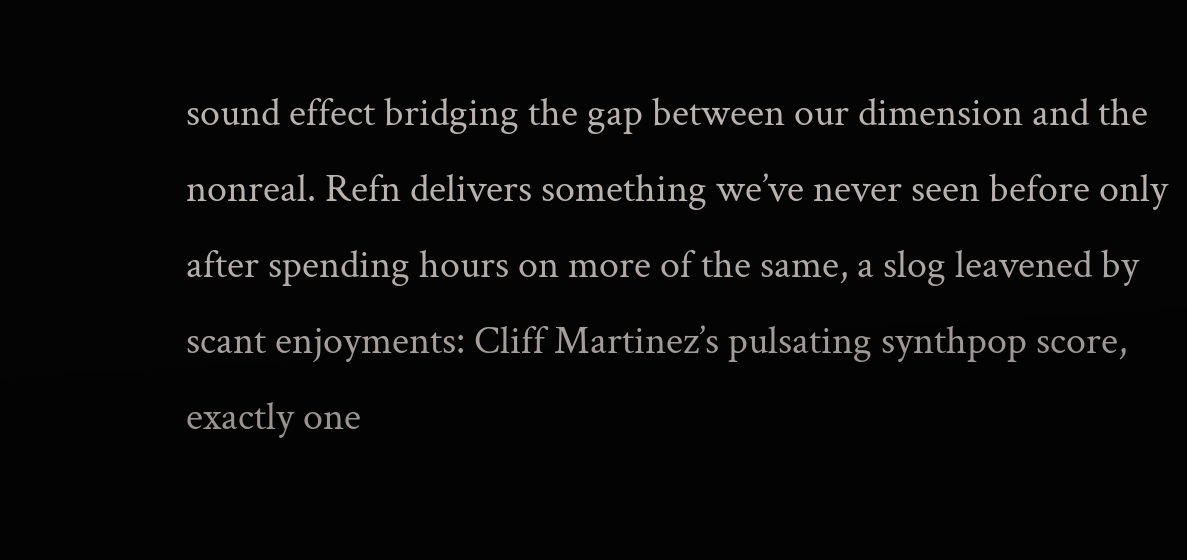sound effect bridging the gap between our dimension and the nonreal. Refn delivers something we’ve never seen before only after spending hours on more of the same, a slog leavened by scant enjoyments: Cliff Martinez’s pulsating synthpop score, exactly one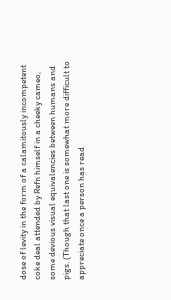dose of levity in the form of a calamitously incompetent coke deal attended by Refn himself in a cheeky cameo, some devious visual equivalencies between humans and pigs. (Though that last one is somewhat more difficult to appreciate once a person has read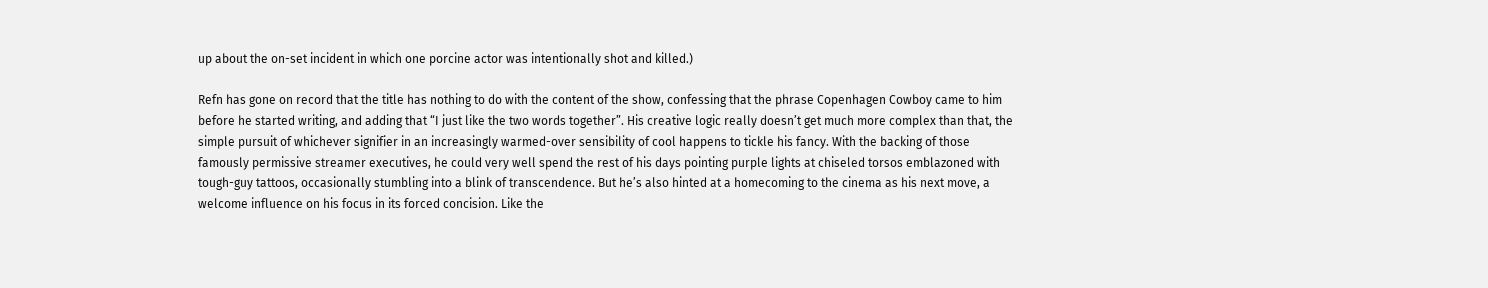up about the on-set incident in which one porcine actor was intentionally shot and killed.)

Refn has gone on record that the title has nothing to do with the content of the show, confessing that the phrase Copenhagen Cowboy came to him before he started writing, and adding that “I just like the two words together”. His creative logic really doesn’t get much more complex than that, the simple pursuit of whichever signifier in an increasingly warmed-over sensibility of cool happens to tickle his fancy. With the backing of those famously permissive streamer executives, he could very well spend the rest of his days pointing purple lights at chiseled torsos emblazoned with tough-guy tattoos, occasionally stumbling into a blink of transcendence. But he’s also hinted at a homecoming to the cinema as his next move, a welcome influence on his focus in its forced concision. Like the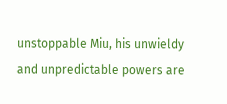unstoppable Miu, his unwieldy and unpredictable powers are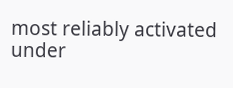most reliably activated under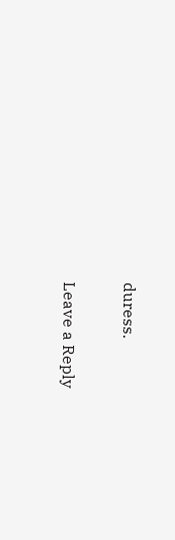duress.

Leave a Reply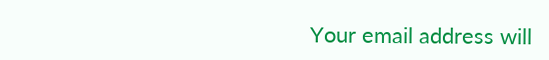Your email address will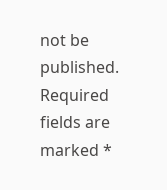not be published. Required fields are marked *